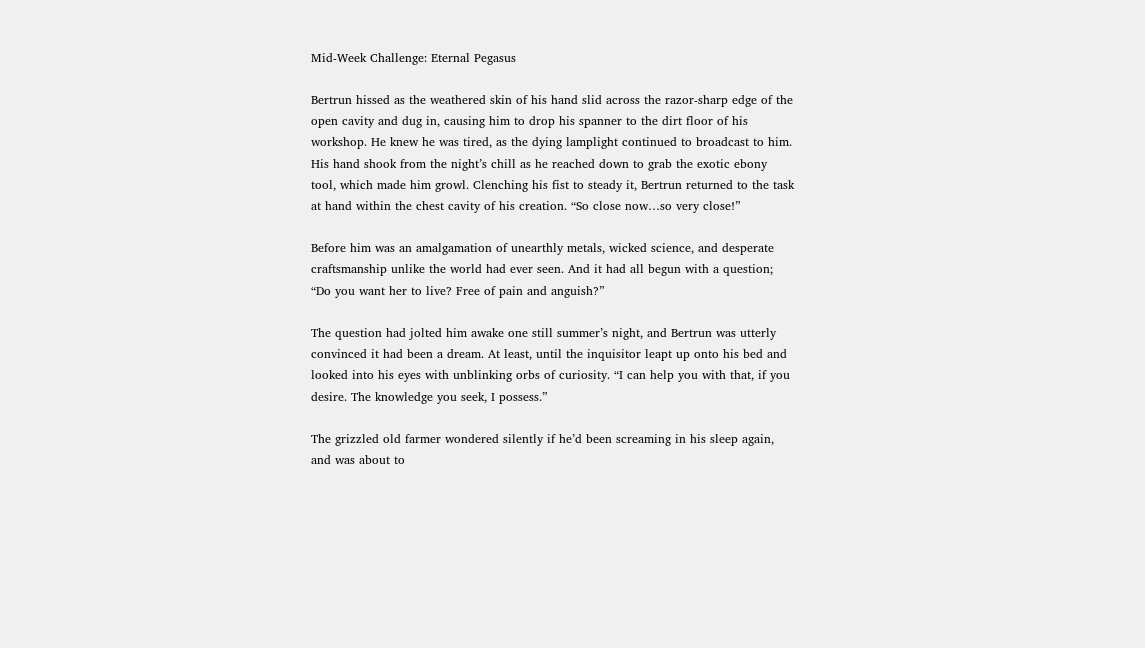Mid-Week Challenge: Eternal Pegasus

Bertrun hissed as the weathered skin of his hand slid across the razor-sharp edge of the open cavity and dug in, causing him to drop his spanner to the dirt floor of his workshop. He knew he was tired, as the dying lamplight continued to broadcast to him. His hand shook from the night’s chill as he reached down to grab the exotic ebony tool, which made him growl. Clenching his fist to steady it, Bertrun returned to the task at hand within the chest cavity of his creation. “So close now…so very close!”

Before him was an amalgamation of unearthly metals, wicked science, and desperate craftsmanship unlike the world had ever seen. And it had all begun with a question; “Do you want her to live? Free of pain and anguish?”

The question had jolted him awake one still summer’s night, and Bertrun was utterly convinced it had been a dream. At least, until the inquisitor leapt up onto his bed and looked into his eyes with unblinking orbs of curiosity. “I can help you with that, if you desire. The knowledge you seek, I possess.”

The grizzled old farmer wondered silently if he’d been screaming in his sleep again, and was about to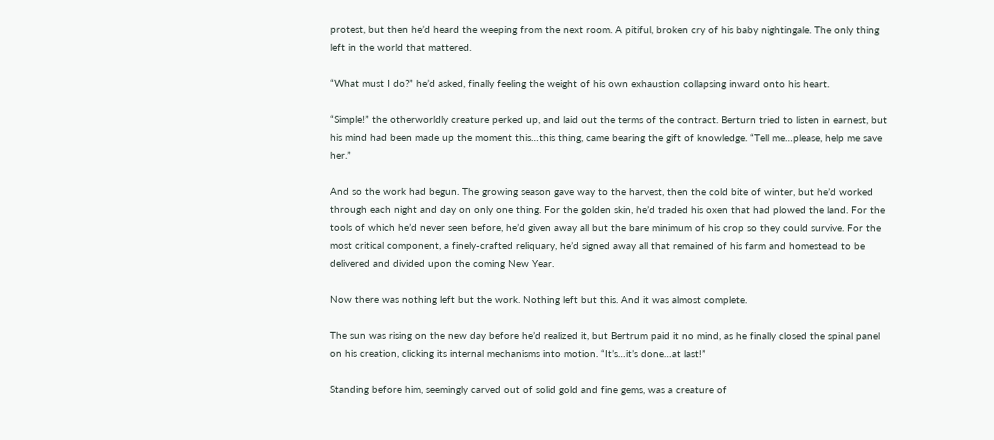protest, but then he’d heard the weeping from the next room. A pitiful, broken cry of his baby nightingale. The only thing left in the world that mattered.

“What must I do?” he’d asked, finally feeling the weight of his own exhaustion collapsing inward onto his heart.

“Simple!” the otherworldly creature perked up, and laid out the terms of the contract. Berturn tried to listen in earnest, but his mind had been made up the moment this…this thing, came bearing the gift of knowledge. “Tell me…please, help me save her.”

And so the work had begun. The growing season gave way to the harvest, then the cold bite of winter, but he’d worked through each night and day on only one thing. For the golden skin, he’d traded his oxen that had plowed the land. For the tools of which he’d never seen before, he’d given away all but the bare minimum of his crop so they could survive. For the most critical component, a finely-crafted reliquary, he’d signed away all that remained of his farm and homestead to be delivered and divided upon the coming New Year.

Now there was nothing left but the work. Nothing left but this. And it was almost complete.

The sun was rising on the new day before he’d realized it, but Bertrum paid it no mind, as he finally closed the spinal panel on his creation, clicking its internal mechanisms into motion. “It’s…it’s done…at last!”

Standing before him, seemingly carved out of solid gold and fine gems, was a creature of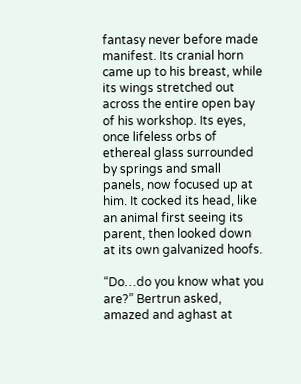fantasy never before made manifest. Its cranial horn came up to his breast, while its wings stretched out across the entire open bay of his workshop. Its eyes, once lifeless orbs of ethereal glass surrounded by springs and small panels, now focused up at him. It cocked its head, like an animal first seeing its parent, then looked down at its own galvanized hoofs.

“Do…do you know what you are?” Bertrun asked, amazed and aghast at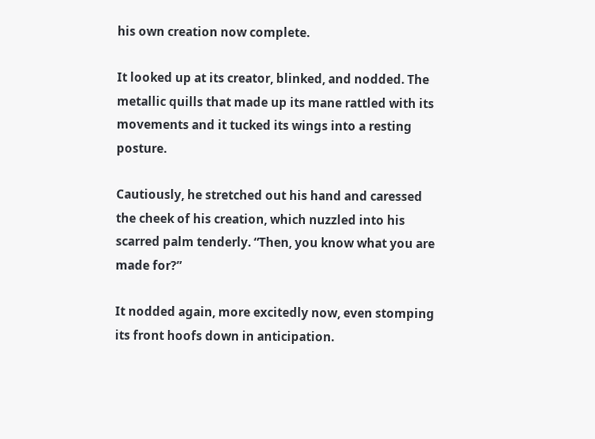his own creation now complete.

It looked up at its creator, blinked, and nodded. The metallic quills that made up its mane rattled with its movements and it tucked its wings into a resting posture.

Cautiously, he stretched out his hand and caressed the cheek of his creation, which nuzzled into his scarred palm tenderly. “Then, you know what you are made for?”

It nodded again, more excitedly now, even stomping its front hoofs down in anticipation.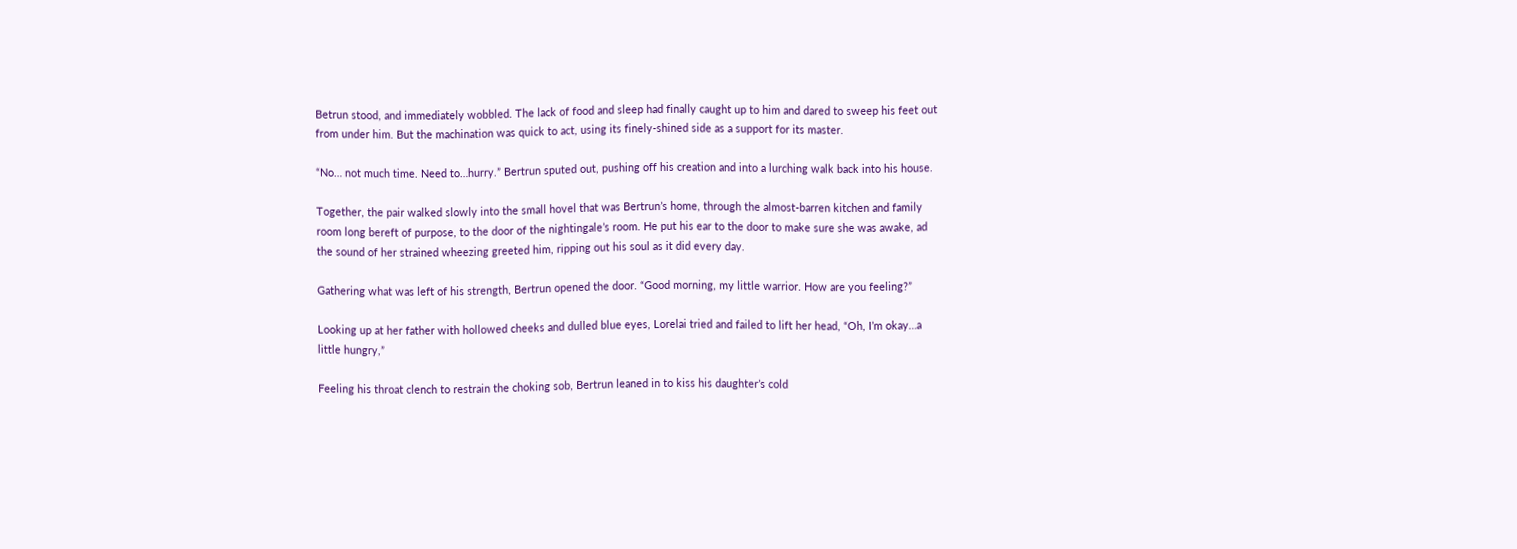Betrun stood, and immediately wobbled. The lack of food and sleep had finally caught up to him and dared to sweep his feet out from under him. But the machination was quick to act, using its finely-shined side as a support for its master.

“No… not much time. Need to…hurry.” Bertrun sputed out, pushing off his creation and into a lurching walk back into his house.

Together, the pair walked slowly into the small hovel that was Bertrun’s home, through the almost-barren kitchen and family room long bereft of purpose, to the door of the nightingale’s room. He put his ear to the door to make sure she was awake, ad the sound of her strained wheezing greeted him, ripping out his soul as it did every day.

Gathering what was left of his strength, Bertrun opened the door. “Good morning, my little warrior. How are you feeling?”

Looking up at her father with hollowed cheeks and dulled blue eyes, Lorelai tried and failed to lift her head, “Oh, I’m okay…a little hungry,”

Feeling his throat clench to restrain the choking sob, Bertrun leaned in to kiss his daughter’s cold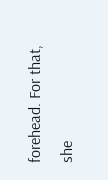forehead. For that, she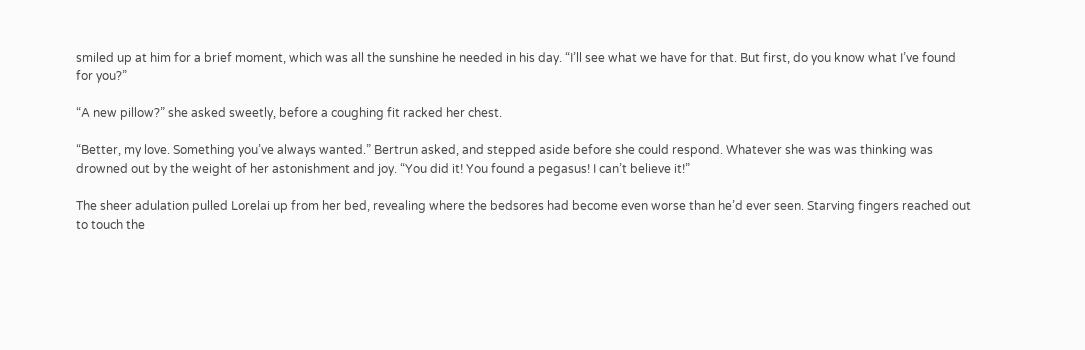smiled up at him for a brief moment, which was all the sunshine he needed in his day. “I’ll see what we have for that. But first, do you know what I’ve found for you?”

“A new pillow?” she asked sweetly, before a coughing fit racked her chest.

“Better, my love. Something you’ve always wanted.” Bertrun asked, and stepped aside before she could respond. Whatever she was was thinking was drowned out by the weight of her astonishment and joy. “You did it! You found a pegasus! I can’t believe it!”

The sheer adulation pulled Lorelai up from her bed, revealing where the bedsores had become even worse than he’d ever seen. Starving fingers reached out to touch the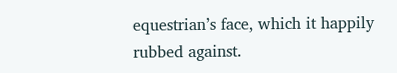equestrian’s face, which it happily rubbed against.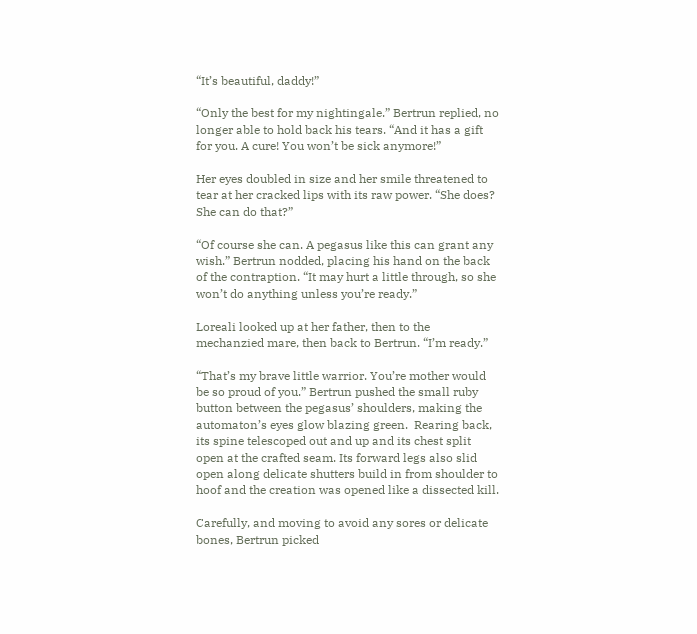“It’s beautiful, daddy!”

“Only the best for my nightingale.” Bertrun replied, no longer able to hold back his tears. “And it has a gift for you. A cure! You won’t be sick anymore!”

Her eyes doubled in size and her smile threatened to tear at her cracked lips with its raw power. “She does? She can do that?”

“Of course she can. A pegasus like this can grant any wish.” Bertrun nodded, placing his hand on the back of the contraption. “It may hurt a little through, so she won’t do anything unless you’re ready.”

Loreali looked up at her father, then to the mechanzied mare, then back to Bertrun. “I’m ready.”

“That’s my brave little warrior. You’re mother would be so proud of you.” Bertrun pushed the small ruby button between the pegasus’ shoulders, making the automaton’s eyes glow blazing green.  Rearing back, its spine telescoped out and up and its chest split open at the crafted seam. Its forward legs also slid open along delicate shutters build in from shoulder to hoof and the creation was opened like a dissected kill.

Carefully, and moving to avoid any sores or delicate bones, Bertrun picked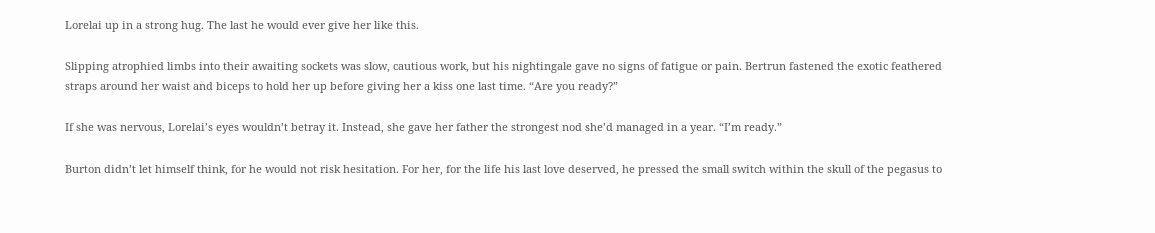Lorelai up in a strong hug. The last he would ever give her like this.

Slipping atrophied limbs into their awaiting sockets was slow, cautious work, but his nightingale gave no signs of fatigue or pain. Bertrun fastened the exotic feathered straps around her waist and biceps to hold her up before giving her a kiss one last time. “Are you ready?”

If she was nervous, Lorelai’s eyes wouldn’t betray it. Instead, she gave her father the strongest nod she’d managed in a year. “I’m ready.”

Burton didn’t let himself think, for he would not risk hesitation. For her, for the life his last love deserved, he pressed the small switch within the skull of the pegasus to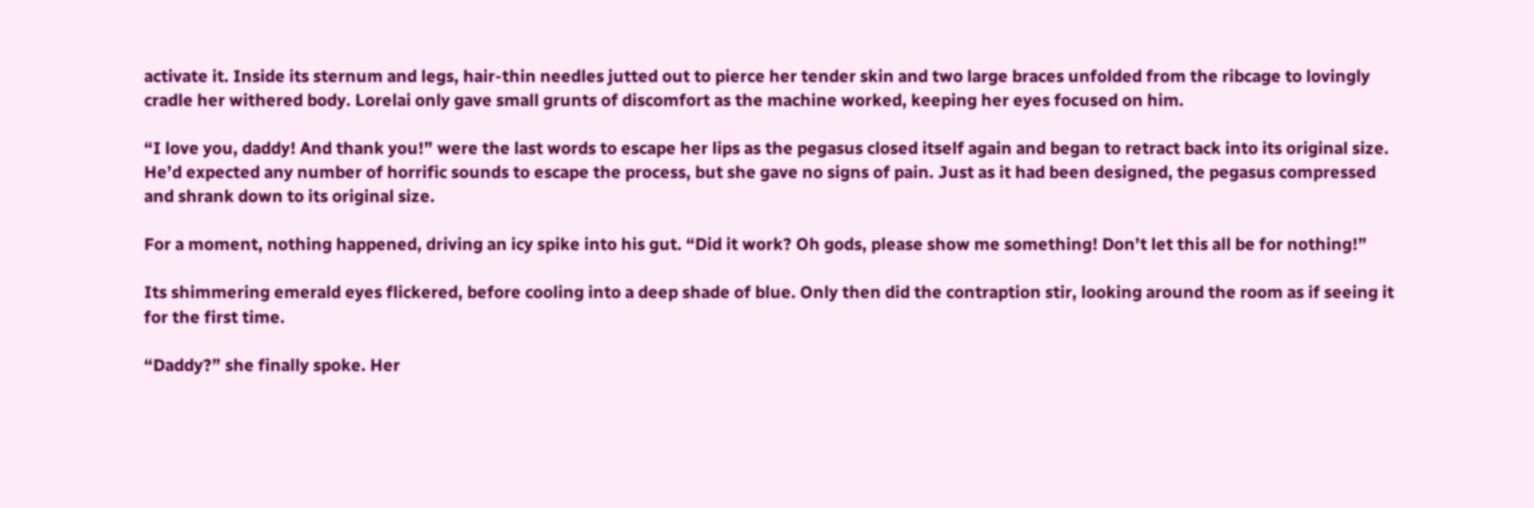activate it. Inside its sternum and legs, hair-thin needles jutted out to pierce her tender skin and two large braces unfolded from the ribcage to lovingly cradle her withered body. Lorelai only gave small grunts of discomfort as the machine worked, keeping her eyes focused on him.

“I love you, daddy! And thank you!” were the last words to escape her lips as the pegasus closed itself again and began to retract back into its original size. He’d expected any number of horrific sounds to escape the process, but she gave no signs of pain. Just as it had been designed, the pegasus compressed and shrank down to its original size.

For a moment, nothing happened, driving an icy spike into his gut. “Did it work? Oh gods, please show me something! Don’t let this all be for nothing!”

Its shimmering emerald eyes flickered, before cooling into a deep shade of blue. Only then did the contraption stir, looking around the room as if seeing it for the first time.

“Daddy?” she finally spoke. Her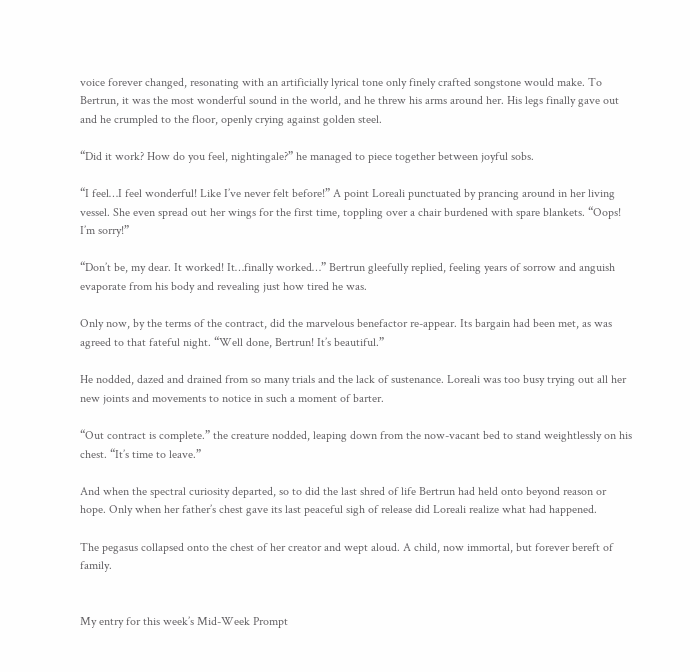voice forever changed, resonating with an artificially lyrical tone only finely crafted songstone would make. To Bertrun, it was the most wonderful sound in the world, and he threw his arms around her. His legs finally gave out and he crumpled to the floor, openly crying against golden steel.

“Did it work? How do you feel, nightingale?” he managed to piece together between joyful sobs.

“I feel…I feel wonderful! Like I’ve never felt before!” A point Loreali punctuated by prancing around in her living vessel. She even spread out her wings for the first time, toppling over a chair burdened with spare blankets. “Oops! I’m sorry!”

“Don’t be, my dear. It worked! It…finally worked…” Bertrun gleefully replied, feeling years of sorrow and anguish evaporate from his body and revealing just how tired he was.

Only now, by the terms of the contract, did the marvelous benefactor re-appear. Its bargain had been met, as was agreed to that fateful night. “Well done, Bertrun! It’s beautiful.”

He nodded, dazed and drained from so many trials and the lack of sustenance. Loreali was too busy trying out all her new joints and movements to notice in such a moment of barter.

“Out contract is complete.” the creature nodded, leaping down from the now-vacant bed to stand weightlessly on his chest. “It’s time to leave.”

And when the spectral curiosity departed, so to did the last shred of life Bertrun had held onto beyond reason or hope. Only when her father’s chest gave its last peaceful sigh of release did Loreali realize what had happened.

The pegasus collapsed onto the chest of her creator and wept aloud. A child, now immortal, but forever bereft of family.


My entry for this week’s Mid-Week Prompt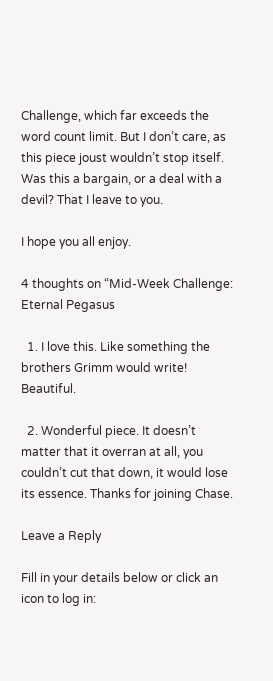Challenge, which far exceeds the word count limit. But I don’t care, as this piece joust wouldn’t stop itself. Was this a bargain, or a deal with a devil? That I leave to you.

I hope you all enjoy.

4 thoughts on “Mid-Week Challenge: Eternal Pegasus

  1. I love this. Like something the brothers Grimm would write! Beautiful.

  2. Wonderful piece. It doesn’t matter that it overran at all, you couldn’t cut that down, it would lose its essence. Thanks for joining Chase.

Leave a Reply

Fill in your details below or click an icon to log in: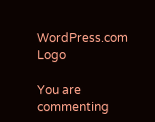WordPress.com Logo

You are commenting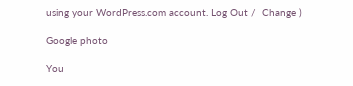using your WordPress.com account. Log Out /  Change )

Google photo

You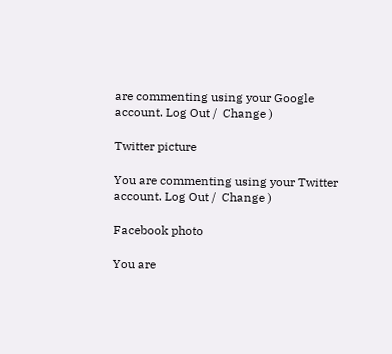are commenting using your Google account. Log Out /  Change )

Twitter picture

You are commenting using your Twitter account. Log Out /  Change )

Facebook photo

You are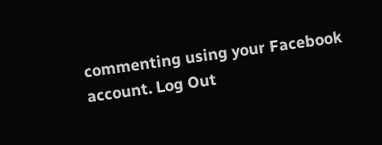commenting using your Facebook account. Log Out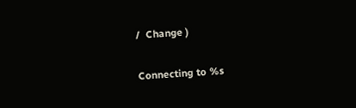/  Change )

Connecting to %s